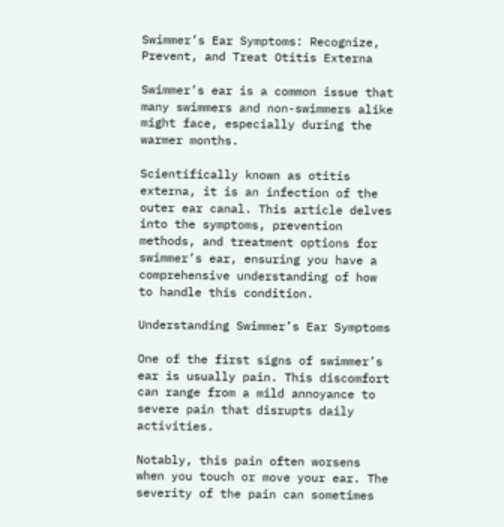Swimmer’s Ear Symptoms: Recognize, Prevent, and Treat Otitis Externa

Swimmer’s ear is a common issue that many swimmers and non-swimmers alike might face, especially during the warmer months.

Scientifically known as otitis externa, it is an infection of the outer ear canal. This article delves into the symptoms, prevention methods, and treatment options for swimmer’s ear, ensuring you have a comprehensive understanding of how to handle this condition.

Understanding Swimmer’s Ear Symptoms

One of the first signs of swimmer’s ear is usually pain. This discomfort can range from a mild annoyance to severe pain that disrupts daily activities.

Notably, this pain often worsens when you touch or move your ear. The severity of the pain can sometimes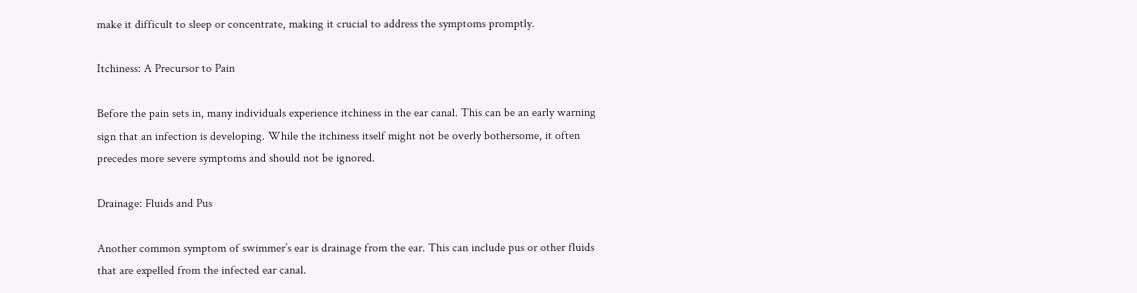make it difficult to sleep or concentrate, making it crucial to address the symptoms promptly.

Itchiness: A Precursor to Pain

Before the pain sets in, many individuals experience itchiness in the ear canal. This can be an early warning sign that an infection is developing. While the itchiness itself might not be overly bothersome, it often precedes more severe symptoms and should not be ignored.

Drainage: Fluids and Pus

Another common symptom of swimmer’s ear is drainage from the ear. This can include pus or other fluids that are expelled from the infected ear canal.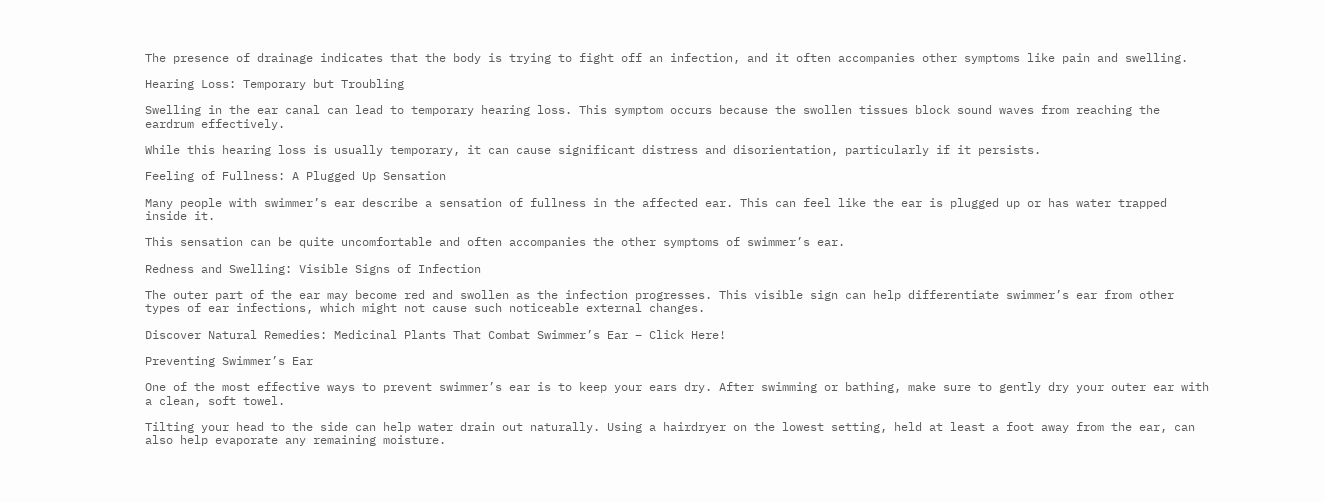The presence of drainage indicates that the body is trying to fight off an infection, and it often accompanies other symptoms like pain and swelling.

Hearing Loss: Temporary but Troubling

Swelling in the ear canal can lead to temporary hearing loss. This symptom occurs because the swollen tissues block sound waves from reaching the eardrum effectively.

While this hearing loss is usually temporary, it can cause significant distress and disorientation, particularly if it persists.

Feeling of Fullness: A Plugged Up Sensation

Many people with swimmer’s ear describe a sensation of fullness in the affected ear. This can feel like the ear is plugged up or has water trapped inside it.

This sensation can be quite uncomfortable and often accompanies the other symptoms of swimmer’s ear.

Redness and Swelling: Visible Signs of Infection

The outer part of the ear may become red and swollen as the infection progresses. This visible sign can help differentiate swimmer’s ear from other types of ear infections, which might not cause such noticeable external changes.

Discover Natural Remedies: Medicinal Plants That Combat Swimmer’s Ear – Click Here!

Preventing Swimmer’s Ear

One of the most effective ways to prevent swimmer’s ear is to keep your ears dry. After swimming or bathing, make sure to gently dry your outer ear with a clean, soft towel.

Tilting your head to the side can help water drain out naturally. Using a hairdryer on the lowest setting, held at least a foot away from the ear, can also help evaporate any remaining moisture.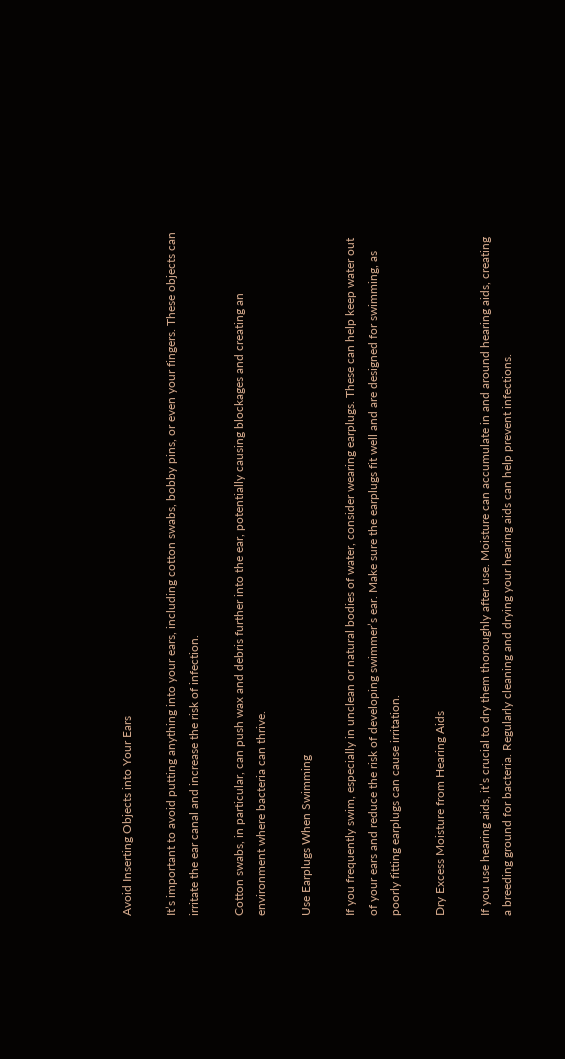Avoid Inserting Objects into Your Ears

It’s important to avoid putting anything into your ears, including cotton swabs, bobby pins, or even your fingers. These objects can irritate the ear canal and increase the risk of infection.

Cotton swabs, in particular, can push wax and debris further into the ear, potentially causing blockages and creating an environment where bacteria can thrive.

Use Earplugs When Swimming

If you frequently swim, especially in unclean or natural bodies of water, consider wearing earplugs. These can help keep water out of your ears and reduce the risk of developing swimmer’s ear. Make sure the earplugs fit well and are designed for swimming, as poorly fitting earplugs can cause irritation.

Dry Excess Moisture from Hearing Aids

If you use hearing aids, it’s crucial to dry them thoroughly after use. Moisture can accumulate in and around hearing aids, creating a breeding ground for bacteria. Regularly cleaning and drying your hearing aids can help prevent infections.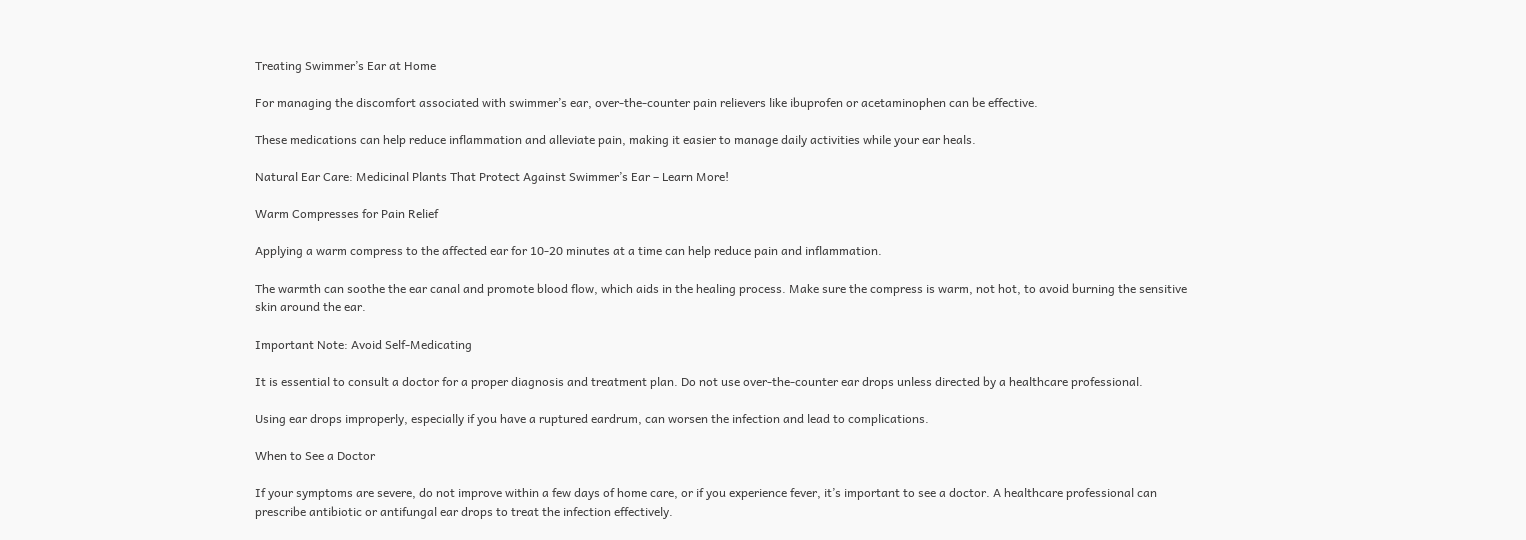Treating Swimmer’s Ear at Home

For managing the discomfort associated with swimmer’s ear, over-the-counter pain relievers like ibuprofen or acetaminophen can be effective.

These medications can help reduce inflammation and alleviate pain, making it easier to manage daily activities while your ear heals.

Natural Ear Care: Medicinal Plants That Protect Against Swimmer’s Ear – Learn More!

Warm Compresses for Pain Relief

Applying a warm compress to the affected ear for 10-20 minutes at a time can help reduce pain and inflammation.

The warmth can soothe the ear canal and promote blood flow, which aids in the healing process. Make sure the compress is warm, not hot, to avoid burning the sensitive skin around the ear.

Important Note: Avoid Self-Medicating

It is essential to consult a doctor for a proper diagnosis and treatment plan. Do not use over-the-counter ear drops unless directed by a healthcare professional.

Using ear drops improperly, especially if you have a ruptured eardrum, can worsen the infection and lead to complications.

When to See a Doctor

If your symptoms are severe, do not improve within a few days of home care, or if you experience fever, it’s important to see a doctor. A healthcare professional can prescribe antibiotic or antifungal ear drops to treat the infection effectively.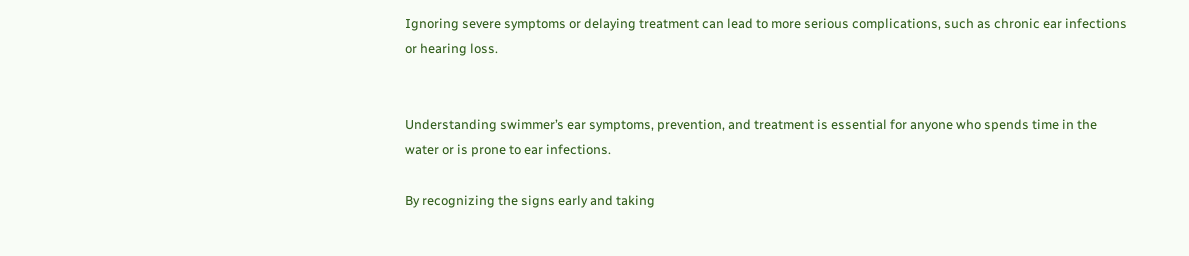Ignoring severe symptoms or delaying treatment can lead to more serious complications, such as chronic ear infections or hearing loss.


Understanding swimmer’s ear symptoms, prevention, and treatment is essential for anyone who spends time in the water or is prone to ear infections.

By recognizing the signs early and taking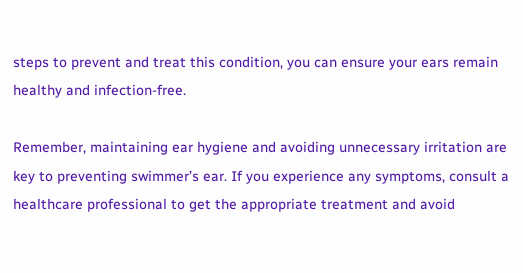steps to prevent and treat this condition, you can ensure your ears remain healthy and infection-free.

Remember, maintaining ear hygiene and avoiding unnecessary irritation are key to preventing swimmer’s ear. If you experience any symptoms, consult a healthcare professional to get the appropriate treatment and avoid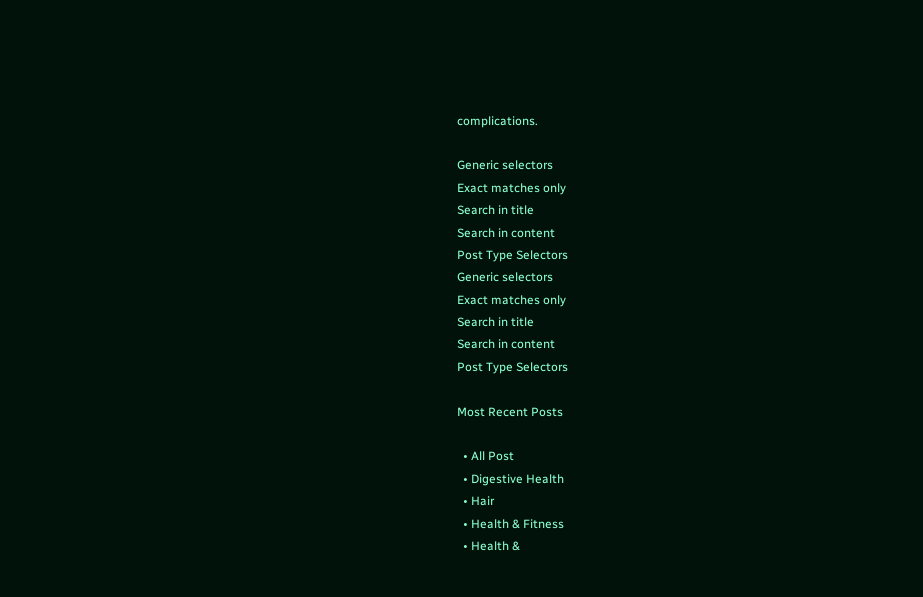complications.

Generic selectors
Exact matches only
Search in title
Search in content
Post Type Selectors
Generic selectors
Exact matches only
Search in title
Search in content
Post Type Selectors

Most Recent Posts

  • All Post
  • Digestive Health
  • Hair
  • Health & Fitness
  • Health &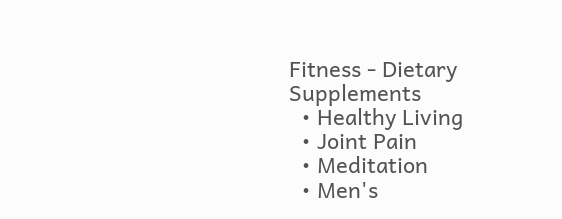Fitness - Dietary Supplements
  • Healthy Living
  • Joint Pain
  • Meditation
  • Men's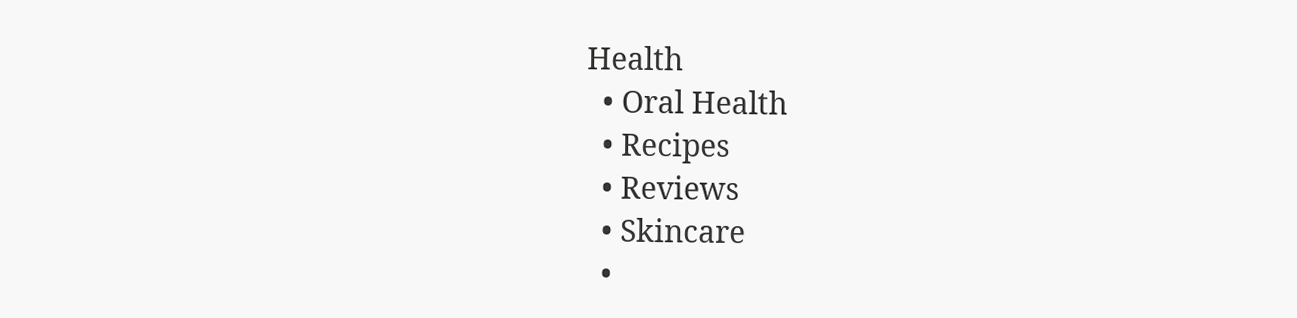Health
  • Oral Health
  • Recipes
  • Reviews
  • Skincare
  •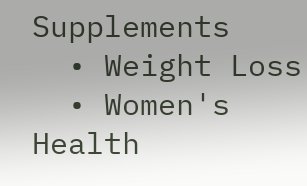Supplements
  • Weight Loss
  • Women's Health